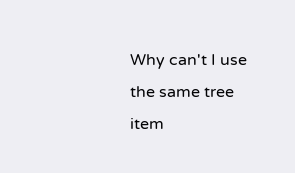Why can't I use the same tree item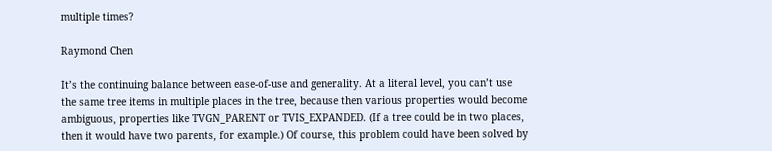multiple times?

Raymond Chen

It’s the continuing balance between ease-of-use and generality. At a literal level, you can’t use the same tree items in multiple places in the tree, because then various properties would become ambiguous, properties like TVGN_PARENT or TVIS_EXPANDED. (If a tree could be in two places, then it would have two parents, for example.) Of course, this problem could have been solved by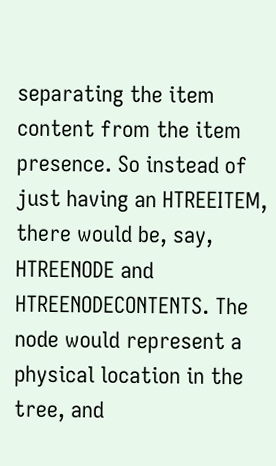separating the item content from the item presence. So instead of just having an HTREEITEM, there would be, say, HTREENODE and HTREENODECONTENTS. The node would represent a physical location in the tree, and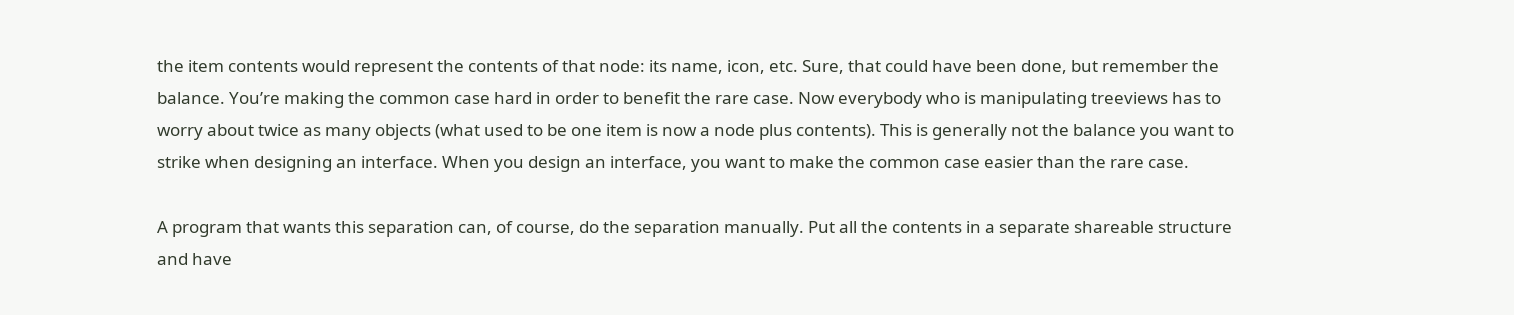the item contents would represent the contents of that node: its name, icon, etc. Sure, that could have been done, but remember the balance. You’re making the common case hard in order to benefit the rare case. Now everybody who is manipulating treeviews has to worry about twice as many objects (what used to be one item is now a node plus contents). This is generally not the balance you want to strike when designing an interface. When you design an interface, you want to make the common case easier than the rare case.

A program that wants this separation can, of course, do the separation manually. Put all the contents in a separate shareable structure and have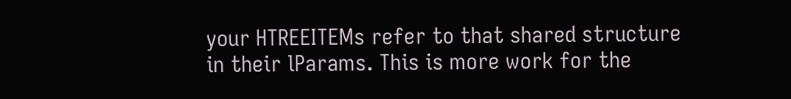your HTREEITEMs refer to that shared structure in their lParams. This is more work for the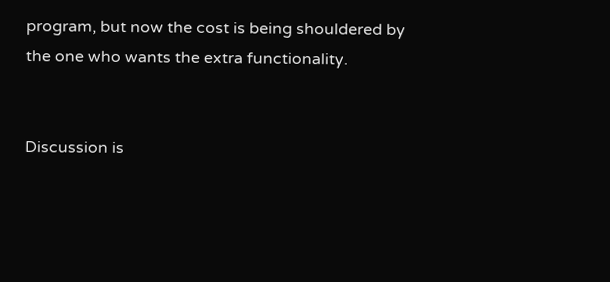program, but now the cost is being shouldered by the one who wants the extra functionality.


Discussion is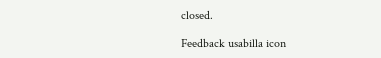closed.

Feedback usabilla icon